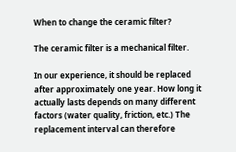When to change the ceramic filter?

The ceramic filter is a mechanical filter.

In our experience, it should be replaced after approximately one year. How long it actually lasts depends on many different factors (water quality, friction, etc.) The replacement interval can therefore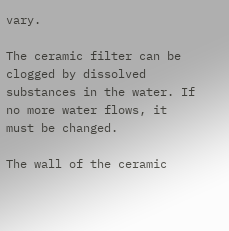vary.

The ceramic filter can be clogged by dissolved substances in the water. If no more water flows, it must be changed.

The wall of the ceramic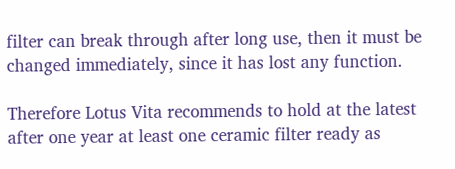filter can break through after long use, then it must be changed immediately, since it has lost any function.

Therefore Lotus Vita recommends to hold at the latest after one year at least one ceramic filter ready as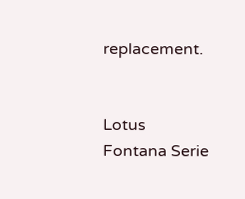replacement.


Lotus Fontana Serie